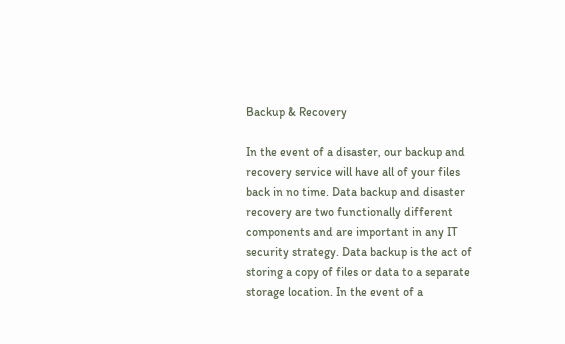Backup & Recovery

In the event of a disaster, our backup and recovery service will have all of your files back in no time. Data backup and disaster recovery are two functionally different components and are important in any IT security strategy. Data backup is the act of storing a copy of files or data to a separate storage location. In the event of a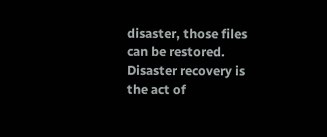disaster, those files can be restored. Disaster recovery is the act of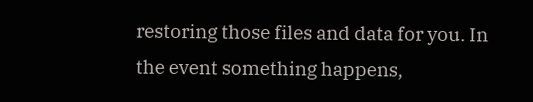restoring those files and data for you. In the event something happens,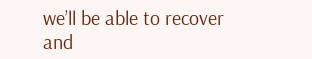we’ll be able to recover and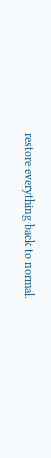restore everything back to normal.